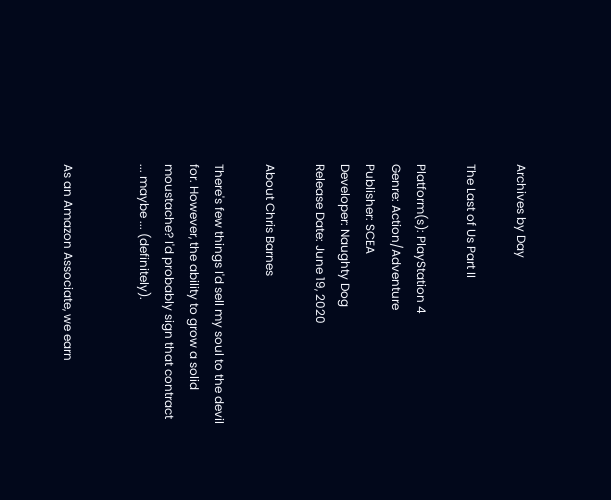Archives by Day

The Last of Us Part II

Platform(s): PlayStation 4
Genre: Action/Adventure
Publisher: SCEA
Developer: Naughty Dog
Release Date: June 19, 2020

About Chris Barnes

There's few things I'd sell my soul to the devil for. However, the ability to grow a solid moustache? I'd probably sign that contract ... maybe ... (definitely).


As an Amazon Associate, we earn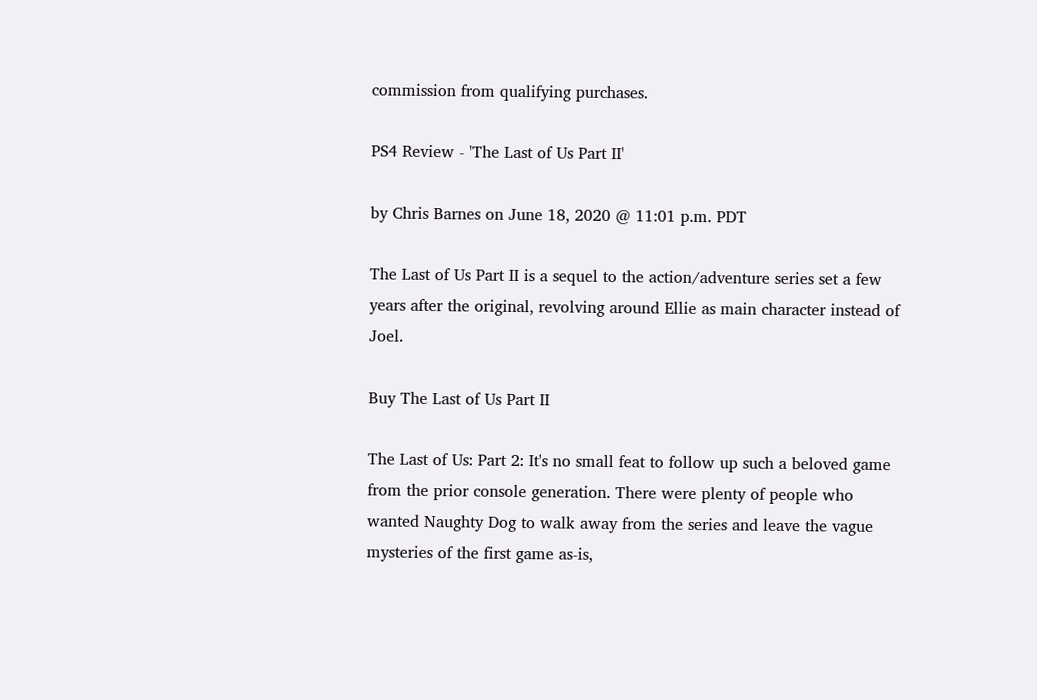commission from qualifying purchases.

PS4 Review - 'The Last of Us Part II'

by Chris Barnes on June 18, 2020 @ 11:01 p.m. PDT

The Last of Us Part II is a sequel to the action/adventure series set a few years after the original, revolving around Ellie as main character instead of Joel.

Buy The Last of Us Part II

The Last of Us: Part 2: It's no small feat to follow up such a beloved game from the prior console generation. There were plenty of people who wanted Naughty Dog to walk away from the series and leave the vague mysteries of the first game as-is,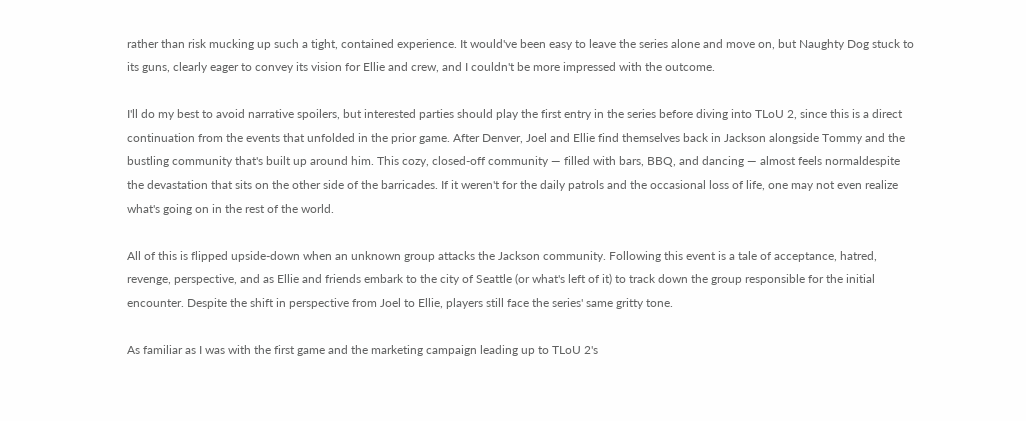rather than risk mucking up such a tight, contained experience. It would've been easy to leave the series alone and move on, but Naughty Dog stuck to its guns, clearly eager to convey its vision for Ellie and crew, and I couldn't be more impressed with the outcome.

I'll do my best to avoid narrative spoilers, but interested parties should play the first entry in the series before diving into TLoU 2, since this is a direct continuation from the events that unfolded in the prior game. After Denver, Joel and Ellie find themselves back in Jackson alongside Tommy and the bustling community that's built up around him. This cozy, closed-off community — filled with bars, BBQ, and dancing — almost feels normaldespite the devastation that sits on the other side of the barricades. If it weren't for the daily patrols and the occasional loss of life, one may not even realize what's going on in the rest of the world.

All of this is flipped upside-down when an unknown group attacks the Jackson community. Following this event is a tale of acceptance, hatred, revenge, perspective, and as Ellie and friends embark to the city of Seattle (or what's left of it) to track down the group responsible for the initial encounter. Despite the shift in perspective from Joel to Ellie, players still face the series' same gritty tone.

As familiar as I was with the first game and the marketing campaign leading up to TLoU 2's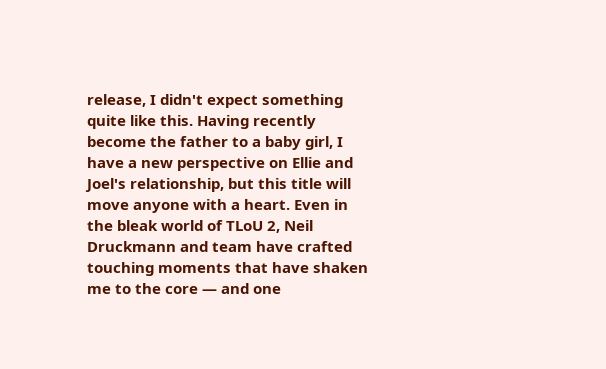release, I didn't expect something quite like this. Having recently become the father to a baby girl, I have a new perspective on Ellie and Joel's relationship, but this title will move anyone with a heart. Even in the bleak world of TLoU 2, Neil Druckmann and team have crafted touching moments that have shaken me to the core — and one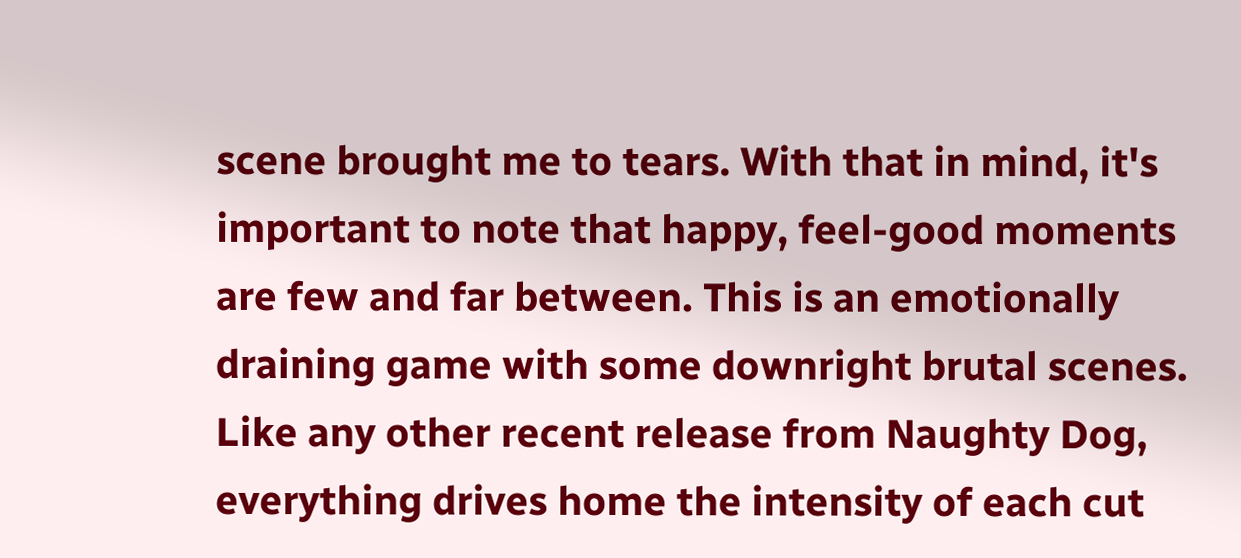scene brought me to tears. With that in mind, it's important to note that happy, feel-good moments are few and far between. This is an emotionally draining game with some downright brutal scenes. Like any other recent release from Naughty Dog, everything drives home the intensity of each cut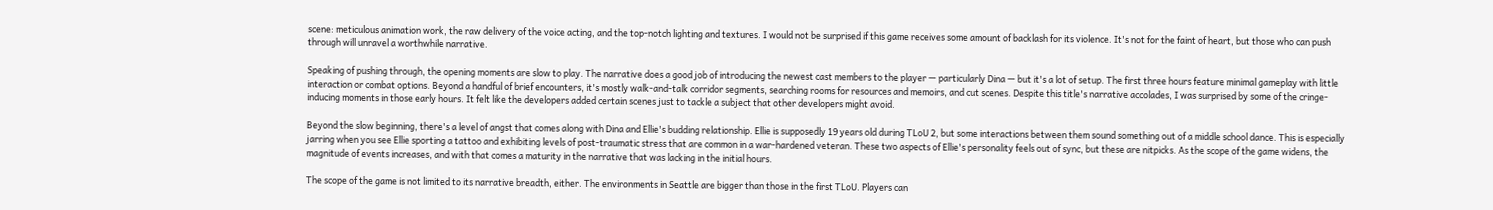scene: meticulous animation work, the raw delivery of the voice acting, and the top-notch lighting and textures. I would not be surprised if this game receives some amount of backlash for its violence. It's not for the faint of heart, but those who can push through will unravel a worthwhile narrative.

Speaking of pushing through, the opening moments are slow to play. The narrative does a good job of introducing the newest cast members to the player — particularly Dina — but it's a lot of setup. The first three hours feature minimal gameplay with little interaction or combat options. Beyond a handful of brief encounters, it's mostly walk-and-talk corridor segments, searching rooms for resources and memoirs, and cut scenes. Despite this title's narrative accolades, I was surprised by some of the cringe-inducing moments in those early hours. It felt like the developers added certain scenes just to tackle a subject that other developers might avoid.

Beyond the slow beginning, there's a level of angst that comes along with Dina and Ellie's budding relationship. Ellie is supposedly 19 years old during TLoU 2, but some interactions between them sound something out of a middle school dance. This is especially jarring when you see Ellie sporting a tattoo and exhibiting levels of post-traumatic stress that are common in a war-hardened veteran. These two aspects of Ellie's personality feels out of sync, but these are nitpicks. As the scope of the game widens, the magnitude of events increases, and with that comes a maturity in the narrative that was lacking in the initial hours.

The scope of the game is not limited to its narrative breadth, either. The environments in Seattle are bigger than those in the first TLoU. Players can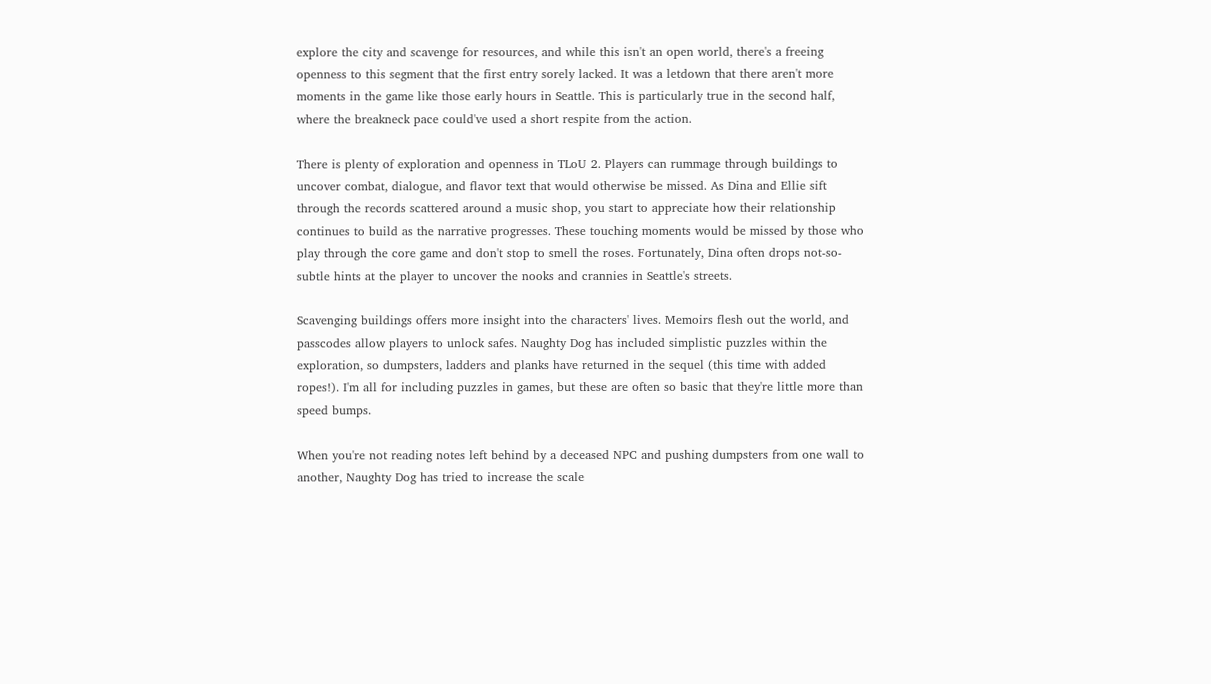explore the city and scavenge for resources, and while this isn't an open world, there's a freeing openness to this segment that the first entry sorely lacked. It was a letdown that there aren't more moments in the game like those early hours in Seattle. This is particularly true in the second half, where the breakneck pace could've used a short respite from the action.

There is plenty of exploration and openness in TLoU 2. Players can rummage through buildings to uncover combat, dialogue, and flavor text that would otherwise be missed. As Dina and Ellie sift through the records scattered around a music shop, you start to appreciate how their relationship continues to build as the narrative progresses. These touching moments would be missed by those who play through the core game and don't stop to smell the roses. Fortunately, Dina often drops not-so-subtle hints at the player to uncover the nooks and crannies in Seattle's streets.

Scavenging buildings offers more insight into the characters' lives. Memoirs flesh out the world, and passcodes allow players to unlock safes. Naughty Dog has included simplistic puzzles within the exploration, so dumpsters, ladders and planks have returned in the sequel (this time with added ropes!). I'm all for including puzzles in games, but these are often so basic that they're little more than speed bumps.

When you're not reading notes left behind by a deceased NPC and pushing dumpsters from one wall to another, Naughty Dog has tried to increase the scale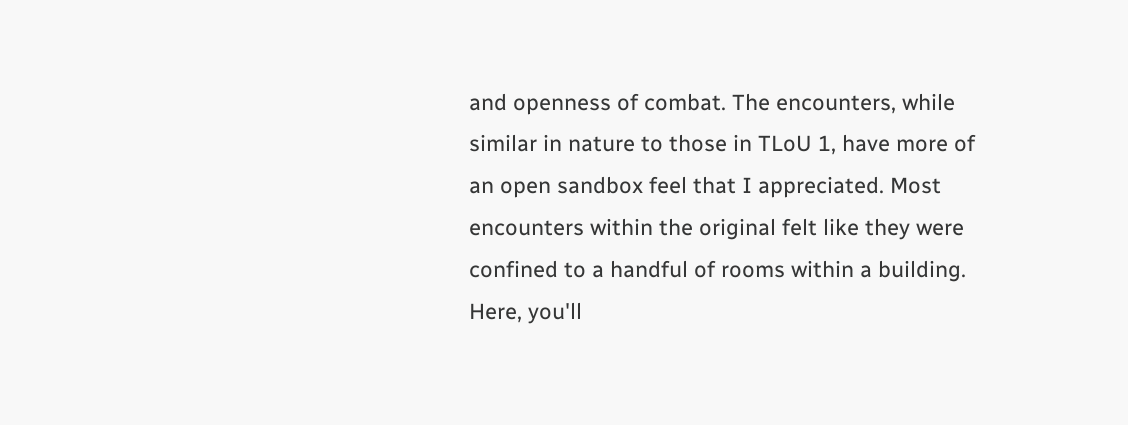and openness of combat. The encounters, while similar in nature to those in TLoU 1, have more of an open sandbox feel that I appreciated. Most encounters within the original felt like they were confined to a handful of rooms within a building. Here, you'll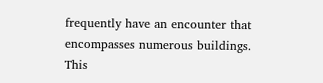frequently have an encounter that encompasses numerous buildings. This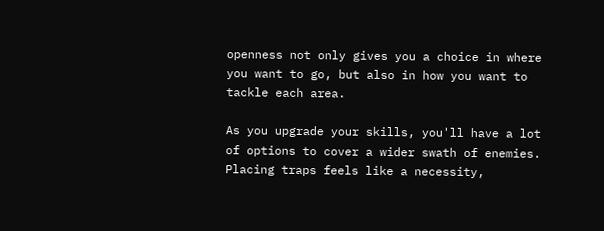openness not only gives you a choice in where you want to go, but also in how you want to tackle each area.

As you upgrade your skills, you'll have a lot of options to cover a wider swath of enemies. Placing traps feels like a necessity,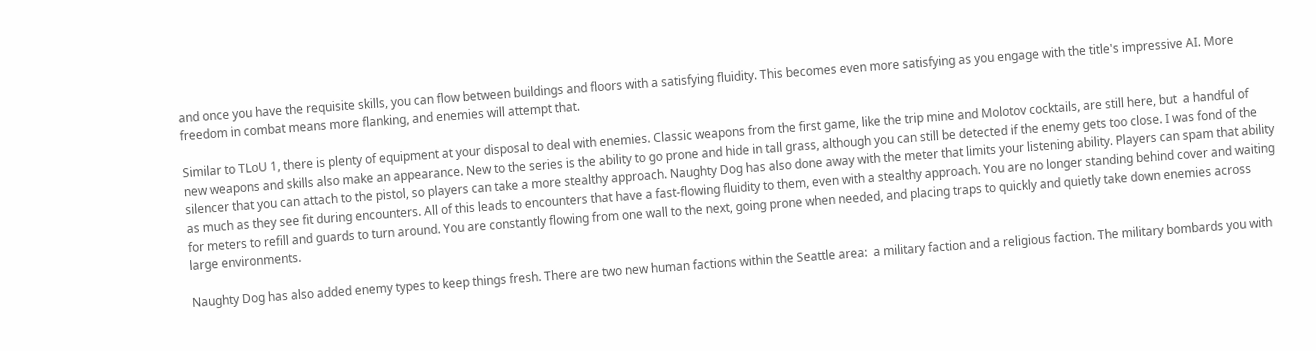and once you have the requisite skills, you can flow between buildings and floors with a satisfying fluidity. This becomes even more satisfying as you engage with the title's impressive AI. More freedom in combat means more flanking, and enemies will attempt that.

Similar to TLoU 1, there is plenty of equipment at your disposal to deal with enemies. Classic weapons from the first game, like the trip mine and Molotov cocktails, are still here, but  a handful of new weapons and skills also make an appearance. New to the series is the ability to go prone and hide in tall grass, although you can still be detected if the enemy gets too close. I was fond of the silencer that you can attach to the pistol, so players can take a more stealthy approach. Naughty Dog has also done away with the meter that limits your listening ability. Players can spam that ability as much as they see fit during encounters. All of this leads to encounters that have a fast-flowing fluidity to them, even with a stealthy approach. You are no longer standing behind cover and waiting for meters to refill and guards to turn around. You are constantly flowing from one wall to the next, going prone when needed, and placing traps to quickly and quietly take down enemies across large environments.

Naughty Dog has also added enemy types to keep things fresh. There are two new human factions within the Seattle area:  a military faction and a religious faction. The military bombards you with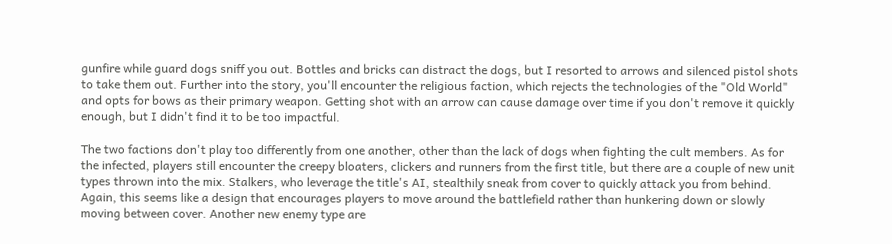gunfire while guard dogs sniff you out. Bottles and bricks can distract the dogs, but I resorted to arrows and silenced pistol shots to take them out. Further into the story, you'll encounter the religious faction, which rejects the technologies of the "Old World" and opts for bows as their primary weapon. Getting shot with an arrow can cause damage over time if you don't remove it quickly enough, but I didn't find it to be too impactful.

The two factions don't play too differently from one another, other than the lack of dogs when fighting the cult members. As for the infected, players still encounter the creepy bloaters, clickers and runners from the first title, but there are a couple of new unit types thrown into the mix. Stalkers, who leverage the title's AI, stealthily sneak from cover to quickly attack you from behind. Again, this seems like a design that encourages players to move around the battlefield rather than hunkering down or slowly moving between cover. Another new enemy type are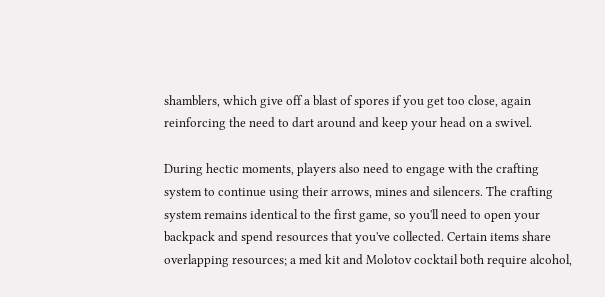shamblers, which give off a blast of spores if you get too close, again reinforcing the need to dart around and keep your head on a swivel.

During hectic moments, players also need to engage with the crafting system to continue using their arrows, mines and silencers. The crafting system remains identical to the first game, so you'll need to open your backpack and spend resources that you've collected. Certain items share overlapping resources; a med kit and Molotov cocktail both require alcohol,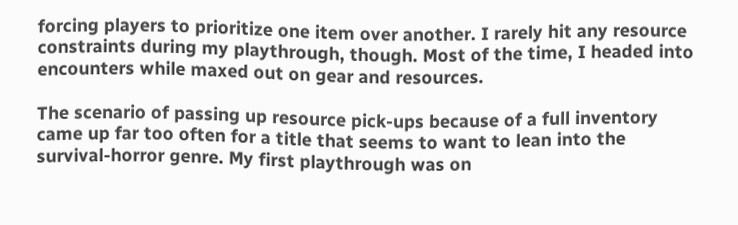forcing players to prioritize one item over another. I rarely hit any resource constraints during my playthrough, though. Most of the time, I headed into encounters while maxed out on gear and resources.

The scenario of passing up resource pick-ups because of a full inventory came up far too often for a title that seems to want to lean into the survival-horror genre. My first playthrough was on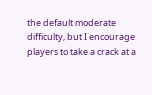the default moderate difficulty, but I encourage players to take a crack at a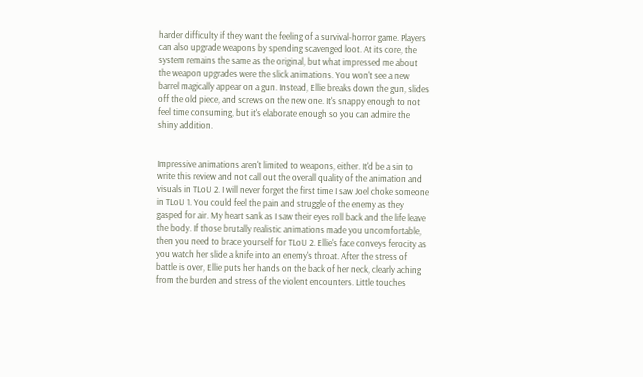harder difficulty if they want the feeling of a survival-horror game. Players can also upgrade weapons by spending scavenged loot. At its core, the system remains the same as the original, but what impressed me about the weapon upgrades were the slick animations. You won't see a new barrel magically appear on a gun. Instead, Ellie breaks down the gun, slides off the old piece, and screws on the new one. It's snappy enough to not feel time consuming, but it's elaborate enough so you can admire the shiny addition.


Impressive animations aren't limited to weapons, either. It'd be a sin to write this review and not call out the overall quality of the animation and visuals in TLoU 2. I will never forget the first time I saw Joel choke someone in TLoU 1. You could feel the pain and struggle of the enemy as they gasped for air. My heart sank as I saw their eyes roll back and the life leave the body. If those brutally realistic animations made you uncomfortable, then you need to brace yourself for TLoU 2. Ellie's face conveys ferocity as you watch her slide a knife into an enemy's throat. After the stress of battle is over, Ellie puts her hands on the back of her neck, clearly aching from the burden and stress of the violent encounters. Little touches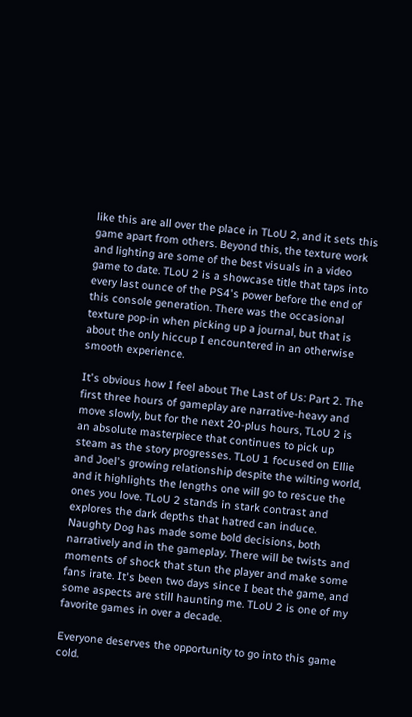like this are all over the place in TLoU 2, and it sets this game apart from others. Beyond this, the texture work and lighting are some of the best visuals in a video game to date. TLoU 2 is a showcase title that taps into every last ounce of the PS4's power before the end of this console generation. There was the occasional texture pop-in when picking up a journal, but that is about the only hiccup I encountered in an otherwise smooth experience.

It's obvious how I feel about The Last of Us: Part 2. The first three hours of gameplay are narrative-heavy and move slowly, but for the next 20-plus hours, TLoU 2 is an absolute masterpiece that continues to pick up steam as the story progresses. TLoU 1 focused on Ellie and Joel's growing relationship despite the wilting world, and it highlights the lengths one will go to rescue the ones you love. TLoU 2 stands in stark contrast and explores the dark depths that hatred can induce. Naughty Dog has made some bold decisions, both narratively and in the gameplay. There will be twists and moments of shock that stun the player and make some fans irate. It's been two days since I beat the game, and some aspects are still haunting me. TLoU 2 is one of my favorite games in over a decade.

Everyone deserves the opportunity to go into this game cold.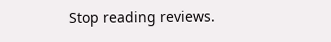Stop reading reviews.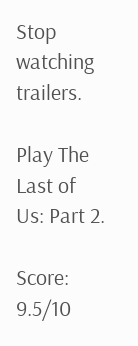Stop watching trailers.

Play The Last of Us: Part 2.

Score: 9.5/10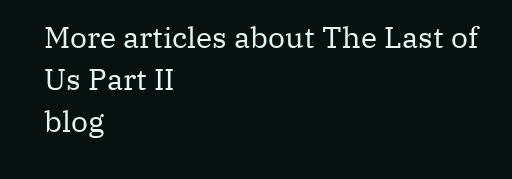More articles about The Last of Us Part II
blog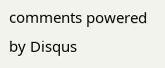comments powered by Disqus